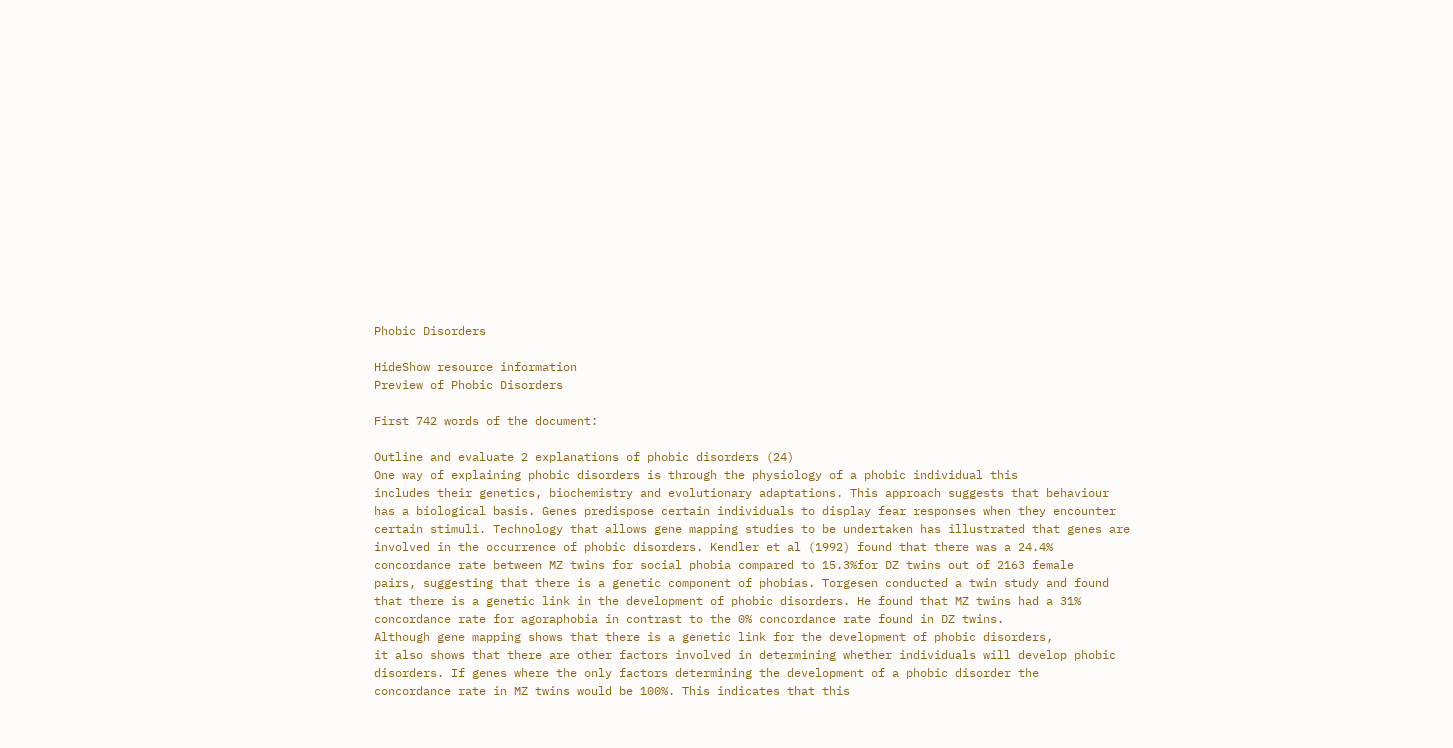Phobic Disorders

HideShow resource information
Preview of Phobic Disorders

First 742 words of the document:

Outline and evaluate 2 explanations of phobic disorders (24)
One way of explaining phobic disorders is through the physiology of a phobic individual this
includes their genetics, biochemistry and evolutionary adaptations. This approach suggests that behaviour
has a biological basis. Genes predispose certain individuals to display fear responses when they encounter
certain stimuli. Technology that allows gene mapping studies to be undertaken has illustrated that genes are
involved in the occurrence of phobic disorders. Kendler et al (1992) found that there was a 24.4%
concordance rate between MZ twins for social phobia compared to 15.3%for DZ twins out of 2163 female
pairs, suggesting that there is a genetic component of phobias. Torgesen conducted a twin study and found
that there is a genetic link in the development of phobic disorders. He found that MZ twins had a 31%
concordance rate for agoraphobia in contrast to the 0% concordance rate found in DZ twins.
Although gene mapping shows that there is a genetic link for the development of phobic disorders,
it also shows that there are other factors involved in determining whether individuals will develop phobic
disorders. If genes where the only factors determining the development of a phobic disorder the
concordance rate in MZ twins would be 100%. This indicates that this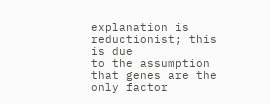explanation is reductionist; this is due
to the assumption that genes are the only factor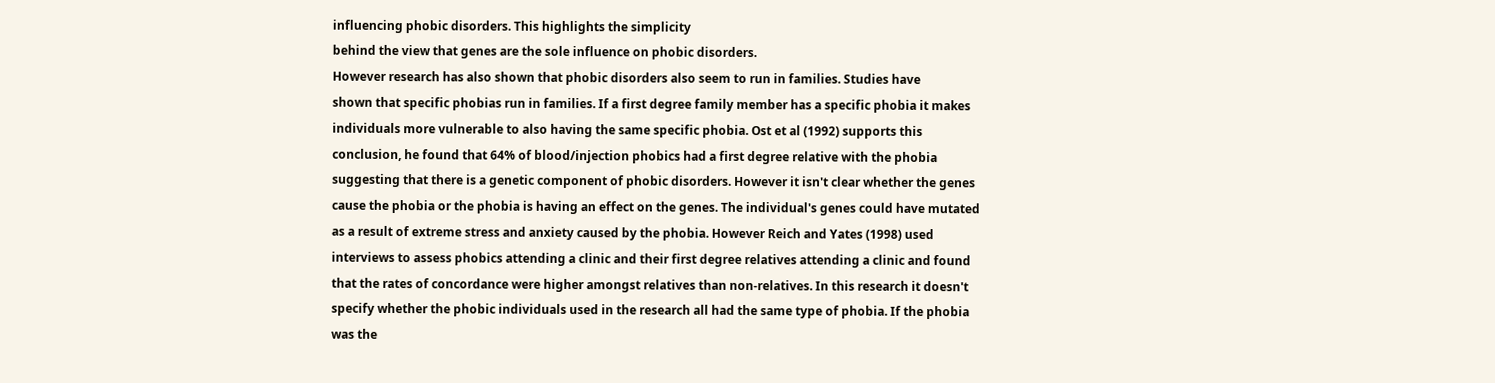influencing phobic disorders. This highlights the simplicity
behind the view that genes are the sole influence on phobic disorders.
However research has also shown that phobic disorders also seem to run in families. Studies have
shown that specific phobias run in families. If a first degree family member has a specific phobia it makes
individuals more vulnerable to also having the same specific phobia. Ost et al (1992) supports this
conclusion, he found that 64% of blood/injection phobics had a first degree relative with the phobia
suggesting that there is a genetic component of phobic disorders. However it isn't clear whether the genes
cause the phobia or the phobia is having an effect on the genes. The individual's genes could have mutated
as a result of extreme stress and anxiety caused by the phobia. However Reich and Yates (1998) used
interviews to assess phobics attending a clinic and their first degree relatives attending a clinic and found
that the rates of concordance were higher amongst relatives than non-relatives. In this research it doesn't
specify whether the phobic individuals used in the research all had the same type of phobia. If the phobia
was the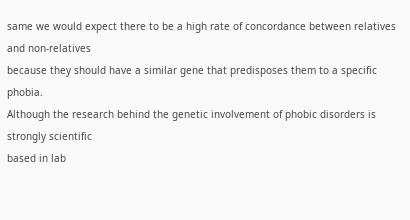same we would expect there to be a high rate of concordance between relatives and non-relatives
because they should have a similar gene that predisposes them to a specific phobia.
Although the research behind the genetic involvement of phobic disorders is strongly scientific
based in lab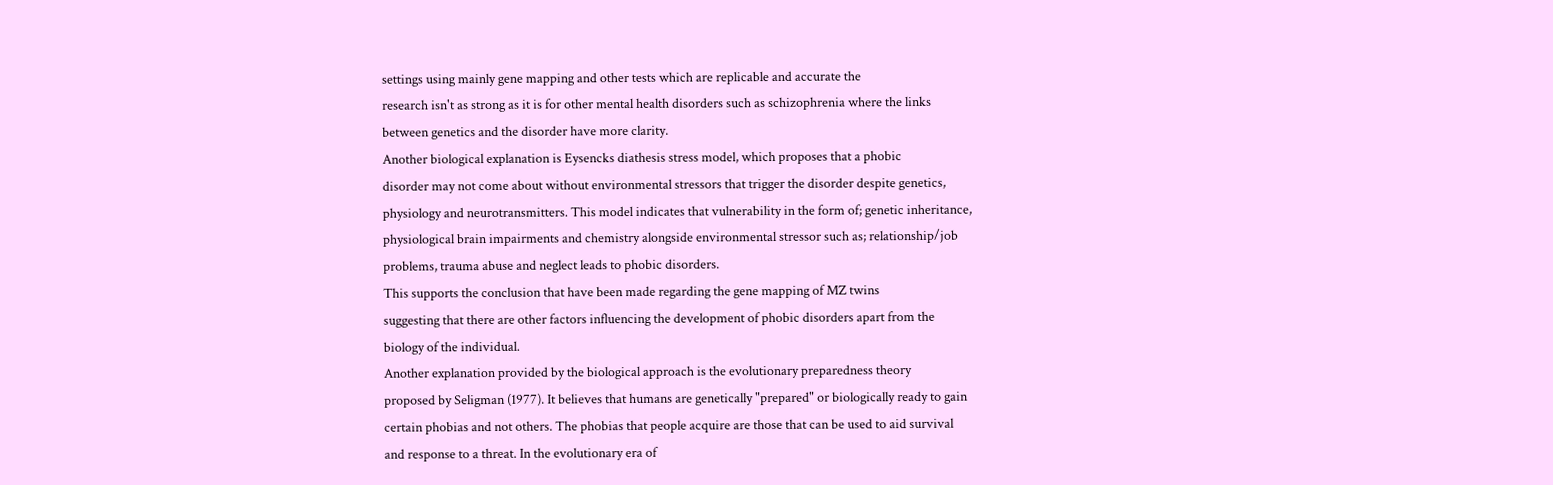settings using mainly gene mapping and other tests which are replicable and accurate the
research isn't as strong as it is for other mental health disorders such as schizophrenia where the links
between genetics and the disorder have more clarity.
Another biological explanation is Eysencks diathesis stress model, which proposes that a phobic
disorder may not come about without environmental stressors that trigger the disorder despite genetics,
physiology and neurotransmitters. This model indicates that vulnerability in the form of; genetic inheritance,
physiological brain impairments and chemistry alongside environmental stressor such as; relationship/job
problems, trauma abuse and neglect leads to phobic disorders.
This supports the conclusion that have been made regarding the gene mapping of MZ twins
suggesting that there are other factors influencing the development of phobic disorders apart from the
biology of the individual.
Another explanation provided by the biological approach is the evolutionary preparedness theory
proposed by Seligman (1977). It believes that humans are genetically "prepared" or biologically ready to gain
certain phobias and not others. The phobias that people acquire are those that can be used to aid survival
and response to a threat. In the evolutionary era of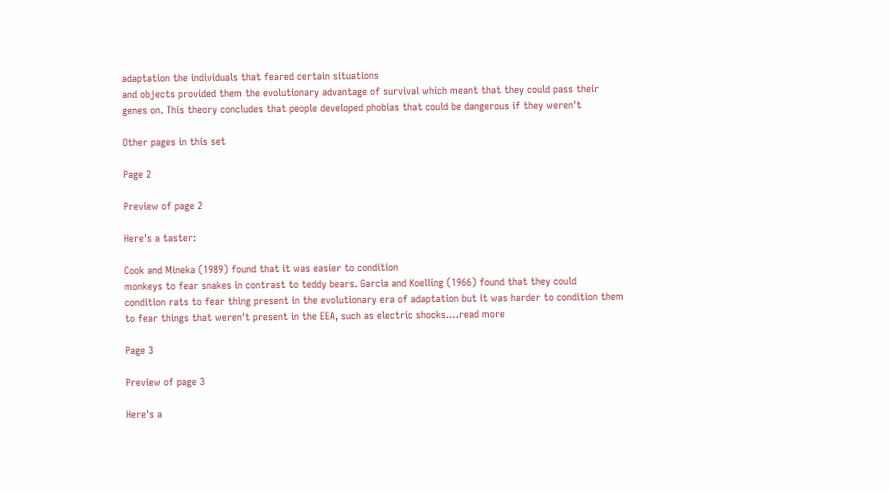adaptation the individuals that feared certain situations
and objects provided them the evolutionary advantage of survival which meant that they could pass their
genes on. This theory concludes that people developed phobias that could be dangerous if they weren't

Other pages in this set

Page 2

Preview of page 2

Here's a taster:

Cook and Mineka (1989) found that it was easier to condition
monkeys to fear snakes in contrast to teddy bears. Garcia and Koelling (1966) found that they could
condition rats to fear thing present in the evolutionary era of adaptation but it was harder to condition them
to fear things that weren't present in the EEA, such as electric shocks.…read more

Page 3

Preview of page 3

Here's a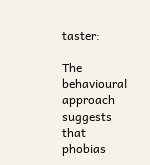taster:

The behavioural approach suggests that phobias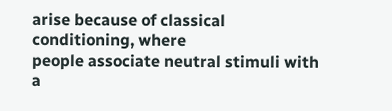arise because of classical conditioning, where
people associate neutral stimuli with a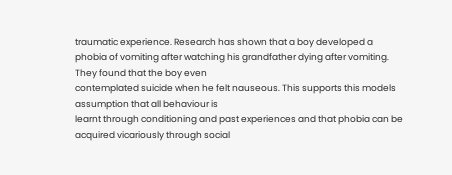traumatic experience. Research has shown that a boy developed a
phobia of vomiting after watching his grandfather dying after vomiting. They found that the boy even
contemplated suicide when he felt nauseous. This supports this models assumption that all behaviour is
learnt through conditioning and past experiences and that phobia can be acquired vicariously through social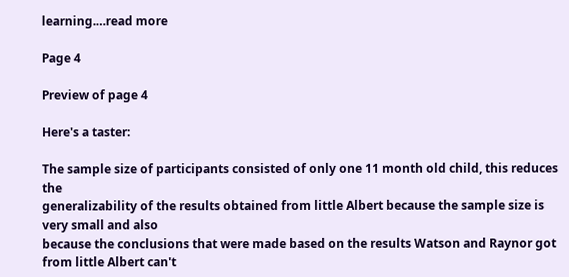learning.…read more

Page 4

Preview of page 4

Here's a taster:

The sample size of participants consisted of only one 11 month old child, this reduces the
generalizability of the results obtained from little Albert because the sample size is very small and also
because the conclusions that were made based on the results Watson and Raynor got from little Albert can't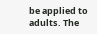be applied to adults. The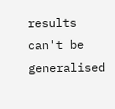results can't be generalised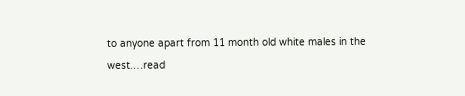to anyone apart from 11 month old white males in the
west.…read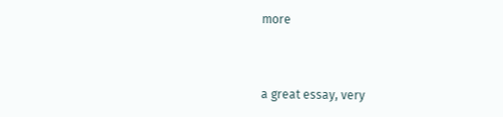more



a great essay, very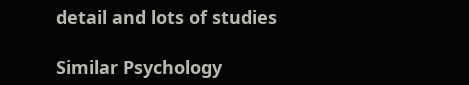detail and lots of studies

Similar Psychology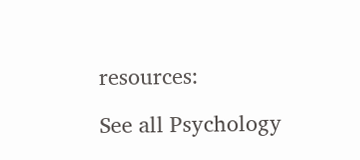resources:

See all Psychology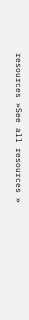resources »See all resources »